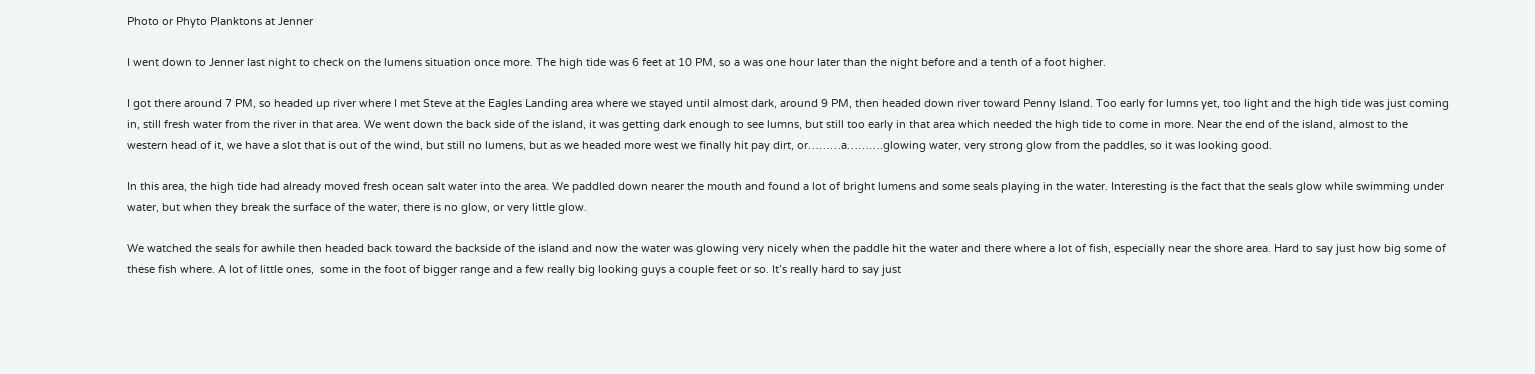Photo or Phyto Planktons at Jenner

I went down to Jenner last night to check on the lumens situation once more. The high tide was 6 feet at 10 PM, so a was one hour later than the night before and a tenth of a foot higher.

I got there around 7 PM, so headed up river where I met Steve at the Eagles Landing area where we stayed until almost dark, around 9 PM, then headed down river toward Penny Island. Too early for lumns yet, too light and the high tide was just coming in, still fresh water from the river in that area. We went down the back side of the island, it was getting dark enough to see lumns, but still too early in that area which needed the high tide to come in more. Near the end of the island, almost to the western head of it, we have a slot that is out of the wind, but still no lumens, but as we headed more west we finally hit pay dirt, or………a……….glowing water, very strong glow from the paddles, so it was looking good.

In this area, the high tide had already moved fresh ocean salt water into the area. We paddled down nearer the mouth and found a lot of bright lumens and some seals playing in the water. Interesting is the fact that the seals glow while swimming under water, but when they break the surface of the water, there is no glow, or very little glow.

We watched the seals for awhile then headed back toward the backside of the island and now the water was glowing very nicely when the paddle hit the water and there where a lot of fish, especially near the shore area. Hard to say just how big some of these fish where. A lot of little ones,  some in the foot of bigger range and a few really big looking guys a couple feet or so. It’s really hard to say just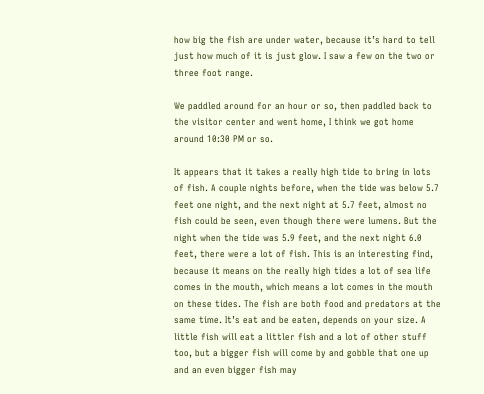how big the fish are under water, because it’s hard to tell just how much of it is just glow. I saw a few on the two or three foot range.

We paddled around for an hour or so, then paddled back to the visitor center and went home, I think we got home around 10:30 PM or so.

It appears that it takes a really high tide to bring in lots of fish. A couple nights before, when the tide was below 5.7 feet one night, and the next night at 5.7 feet, almost no fish could be seen, even though there were lumens. But the night when the tide was 5.9 feet, and the next night 6.0 feet, there were a lot of fish. This is an interesting find, because it means on the really high tides a lot of sea life comes in the mouth, which means a lot comes in the mouth on these tides. The fish are both food and predators at the same time. It’s eat and be eaten, depends on your size. A little fish will eat a littler fish and a lot of other stuff too, but a bigger fish will come by and gobble that one up and an even bigger fish may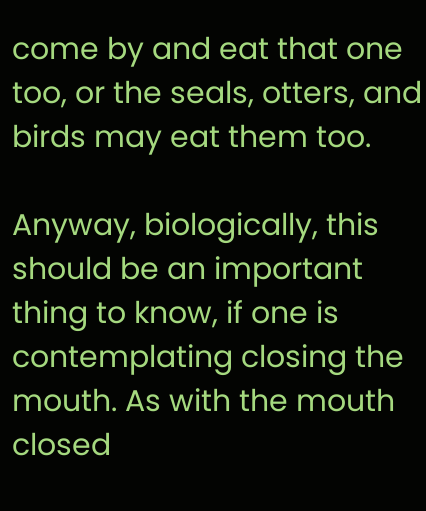come by and eat that one too, or the seals, otters, and birds may eat them too.

Anyway, biologically, this should be an important thing to know, if one is contemplating closing the mouth. As with the mouth closed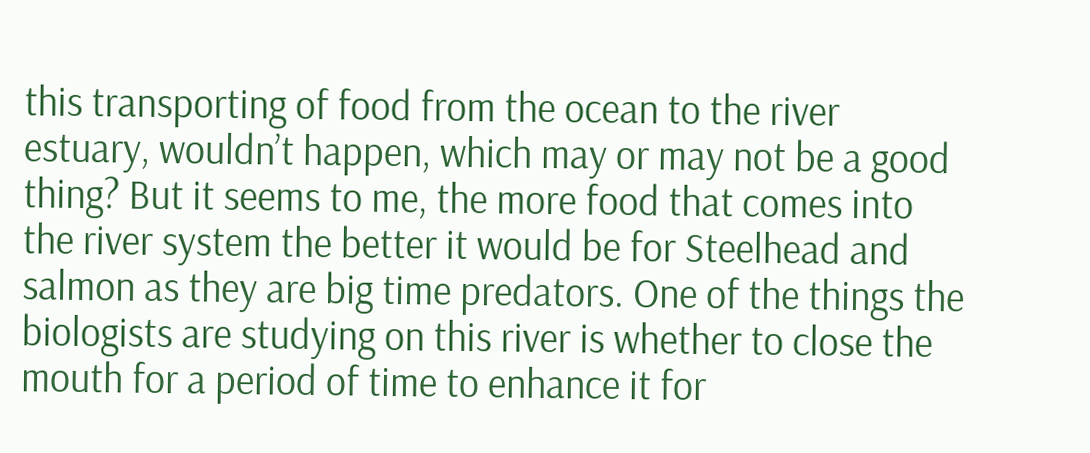this transporting of food from the ocean to the river estuary, wouldn’t happen, which may or may not be a good thing? But it seems to me, the more food that comes into the river system the better it would be for Steelhead and salmon as they are big time predators. One of the things the biologists are studying on this river is whether to close the mouth for a period of time to enhance it for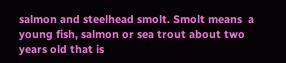salmon and steelhead smolt. Smolt means  a young fish, salmon or sea trout about two years old that is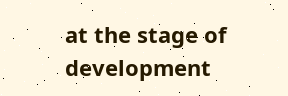at the stage of development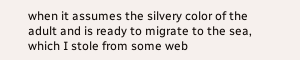when it assumes the silvery color of the adult and is ready to migrate to the sea, which I stole from some web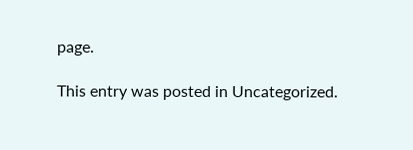page.

This entry was posted in Uncategorized.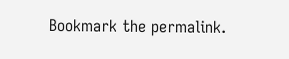Bookmark the permalink.